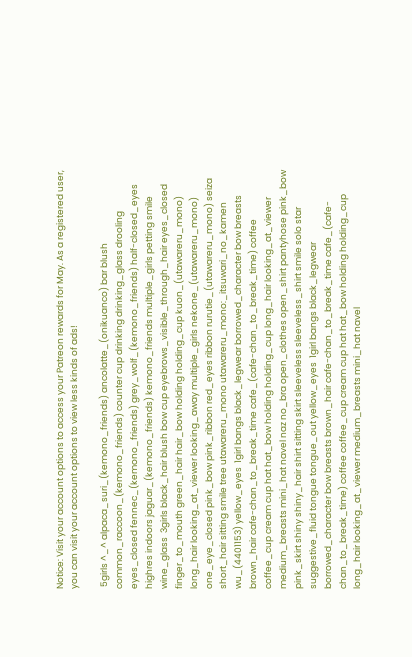Notice: Visit your account options to access your Patreon rewards for May. As a registered user, you can visit your account options to view less kinds of ads!

 5girls ^_^ alpaca_suri_(kemono_friends) ancolatte_(onikuanco) bar blush common_raccoon_(kemono_friends) counter cup drinking drinking_glass drooling eyes_closed fennec_(kemono_friends) grey_wolf_(kemono_friends) half-closed_eyes highres indoors jaguar_(kemono_friends) kemono_friends multiple_girls petting smile wine_glass  3girls black_hair blush bow cup eyebrows_visible_through_hair eyes_closed finger_to_mouth green_hair hair_bow holding holding_cup kuon_(utawareru_mono) long_hair looking_at_viewer looking_away multiple_girls nekone_(utawareru_mono) one_eye_closed pink_bow pink_ribbon red_eyes ribbon rurutie_(utawareru_mono) seiza short_hair sitting smile tree utawareru_mono utawareru_mono:_itsuwari_no_kamen wu_(4401153) yellow_eyes  1girl bangs black_legwear borrowed_character bow breasts brown_hair cafe-chan_to_break_time cafe_(cafe-chan_to_break_time) coffee coffee_cup cream cup hat hat_bow holding holding_cup long_hair looking_at_viewer medium_breasts mini_hat navel naz no_bra open_clothes open_shirt pantyhose pink_bow pink_skirt shiny shiny_hair shirt sitting skirt sleeveless sleeveless_shirt smile solo star suggestive_fluid tongue tongue_out yellow_eyes  1girl bangs black_legwear borrowed_character bow breasts brown_hair cafe-chan_to_break_time cafe_(cafe-chan_to_break_time) coffee coffee_cup cream cup hat hat_bow holding holding_cup long_hair looking_at_viewer medium_breasts mini_hat navel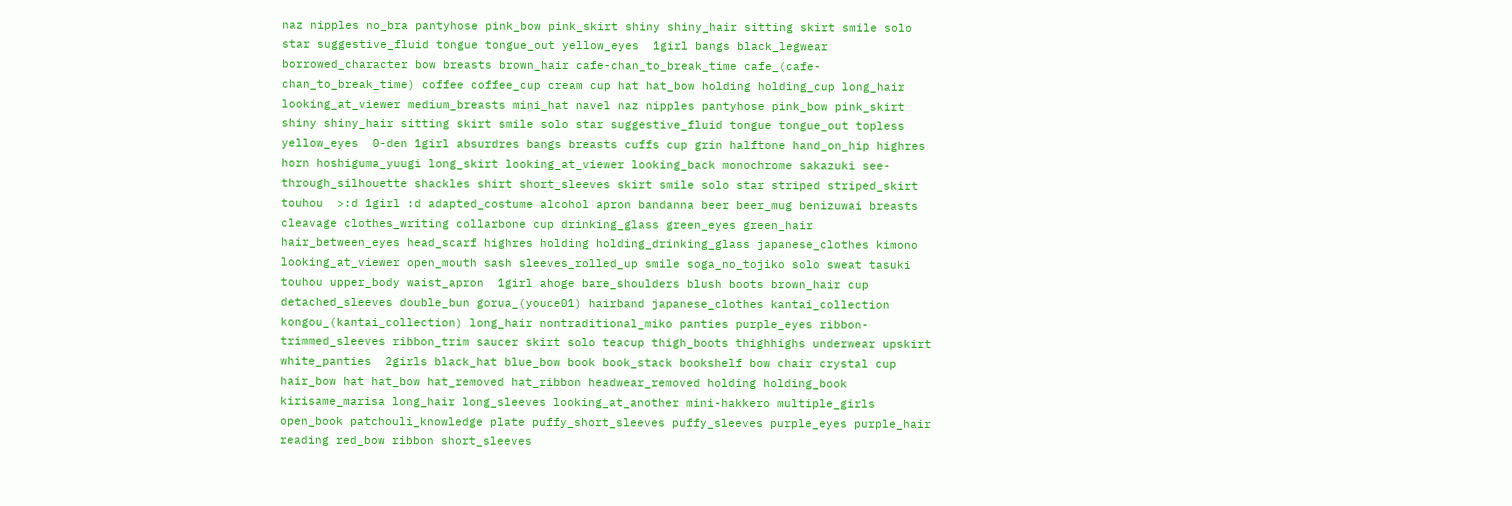naz nipples no_bra pantyhose pink_bow pink_skirt shiny shiny_hair sitting skirt smile solo star suggestive_fluid tongue tongue_out yellow_eyes  1girl bangs black_legwear borrowed_character bow breasts brown_hair cafe-chan_to_break_time cafe_(cafe-chan_to_break_time) coffee coffee_cup cream cup hat hat_bow holding holding_cup long_hair looking_at_viewer medium_breasts mini_hat navel naz nipples pantyhose pink_bow pink_skirt shiny shiny_hair sitting skirt smile solo star suggestive_fluid tongue tongue_out topless yellow_eyes  0-den 1girl absurdres bangs breasts cuffs cup grin halftone hand_on_hip highres horn hoshiguma_yuugi long_skirt looking_at_viewer looking_back monochrome sakazuki see-through_silhouette shackles shirt short_sleeves skirt smile solo star striped striped_skirt touhou  >:d 1girl :d adapted_costume alcohol apron bandanna beer beer_mug benizuwai breasts cleavage clothes_writing collarbone cup drinking_glass green_eyes green_hair hair_between_eyes head_scarf highres holding holding_drinking_glass japanese_clothes kimono looking_at_viewer open_mouth sash sleeves_rolled_up smile soga_no_tojiko solo sweat tasuki touhou upper_body waist_apron  1girl ahoge bare_shoulders blush boots brown_hair cup detached_sleeves double_bun gorua_(youce01) hairband japanese_clothes kantai_collection kongou_(kantai_collection) long_hair nontraditional_miko panties purple_eyes ribbon-trimmed_sleeves ribbon_trim saucer skirt solo teacup thigh_boots thighhighs underwear upskirt white_panties  2girls black_hat blue_bow book book_stack bookshelf bow chair crystal cup hair_bow hat hat_bow hat_removed hat_ribbon headwear_removed holding holding_book kirisame_marisa long_hair long_sleeves looking_at_another mini-hakkero multiple_girls open_book patchouli_knowledge plate puffy_short_sleeves puffy_sleeves purple_eyes purple_hair reading red_bow ribbon short_sleeves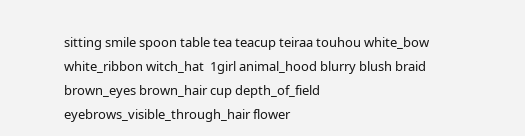sitting smile spoon table tea teacup teiraa touhou white_bow white_ribbon witch_hat  1girl animal_hood blurry blush braid brown_eyes brown_hair cup depth_of_field eyebrows_visible_through_hair flower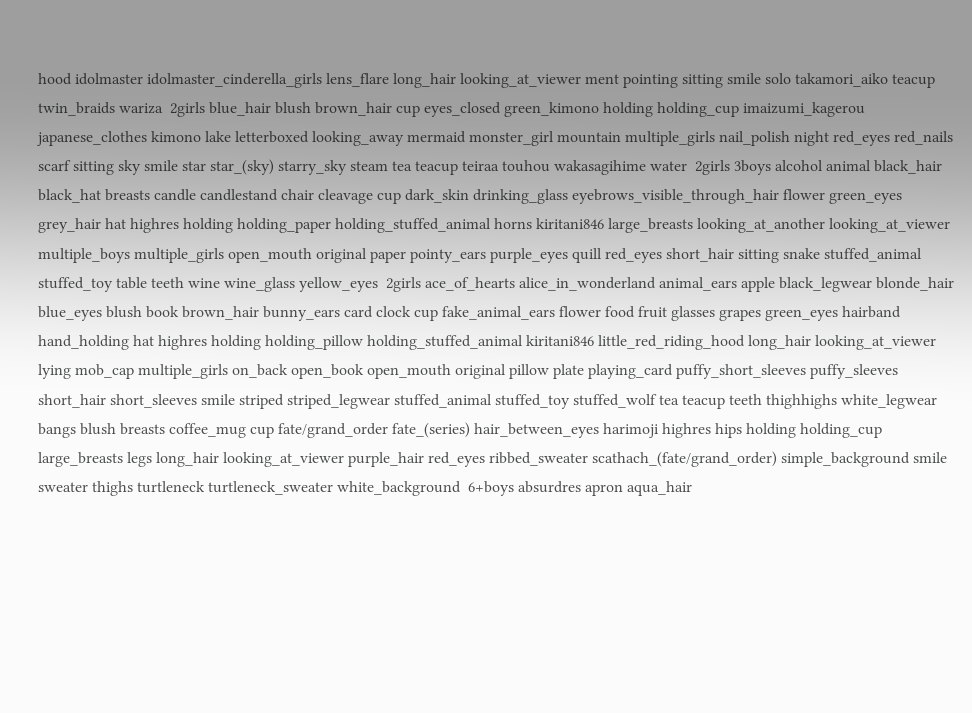hood idolmaster idolmaster_cinderella_girls lens_flare long_hair looking_at_viewer ment pointing sitting smile solo takamori_aiko teacup twin_braids wariza  2girls blue_hair blush brown_hair cup eyes_closed green_kimono holding holding_cup imaizumi_kagerou japanese_clothes kimono lake letterboxed looking_away mermaid monster_girl mountain multiple_girls nail_polish night red_eyes red_nails scarf sitting sky smile star star_(sky) starry_sky steam tea teacup teiraa touhou wakasagihime water  2girls 3boys alcohol animal black_hair black_hat breasts candle candlestand chair cleavage cup dark_skin drinking_glass eyebrows_visible_through_hair flower green_eyes grey_hair hat highres holding holding_paper holding_stuffed_animal horns kiritani846 large_breasts looking_at_another looking_at_viewer multiple_boys multiple_girls open_mouth original paper pointy_ears purple_eyes quill red_eyes short_hair sitting snake stuffed_animal stuffed_toy table teeth wine wine_glass yellow_eyes  2girls ace_of_hearts alice_in_wonderland animal_ears apple black_legwear blonde_hair blue_eyes blush book brown_hair bunny_ears card clock cup fake_animal_ears flower food fruit glasses grapes green_eyes hairband hand_holding hat highres holding holding_pillow holding_stuffed_animal kiritani846 little_red_riding_hood long_hair looking_at_viewer lying mob_cap multiple_girls on_back open_book open_mouth original pillow plate playing_card puffy_short_sleeves puffy_sleeves short_hair short_sleeves smile striped striped_legwear stuffed_animal stuffed_toy stuffed_wolf tea teacup teeth thighhighs white_legwear  bangs blush breasts coffee_mug cup fate/grand_order fate_(series) hair_between_eyes harimoji highres hips holding holding_cup large_breasts legs long_hair looking_at_viewer purple_hair red_eyes ribbed_sweater scathach_(fate/grand_order) simple_background smile sweater thighs turtleneck turtleneck_sweater white_background  6+boys absurdres apron aqua_hair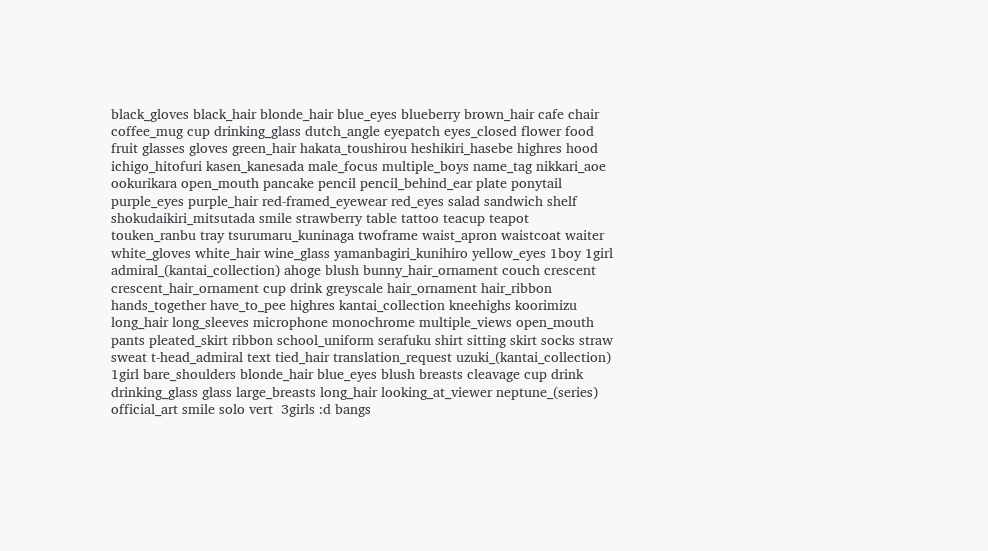black_gloves black_hair blonde_hair blue_eyes blueberry brown_hair cafe chair coffee_mug cup drinking_glass dutch_angle eyepatch eyes_closed flower food fruit glasses gloves green_hair hakata_toushirou heshikiri_hasebe highres hood ichigo_hitofuri kasen_kanesada male_focus multiple_boys name_tag nikkari_aoe ookurikara open_mouth pancake pencil pencil_behind_ear plate ponytail purple_eyes purple_hair red-framed_eyewear red_eyes salad sandwich shelf shokudaikiri_mitsutada smile strawberry table tattoo teacup teapot touken_ranbu tray tsurumaru_kuninaga twoframe waist_apron waistcoat waiter white_gloves white_hair wine_glass yamanbagiri_kunihiro yellow_eyes 1boy 1girl admiral_(kantai_collection) ahoge blush bunny_hair_ornament couch crescent crescent_hair_ornament cup drink greyscale hair_ornament hair_ribbon hands_together have_to_pee highres kantai_collection kneehighs koorimizu long_hair long_sleeves microphone monochrome multiple_views open_mouth pants pleated_skirt ribbon school_uniform serafuku shirt sitting skirt socks straw sweat t-head_admiral text tied_hair translation_request uzuki_(kantai_collection)  1girl bare_shoulders blonde_hair blue_eyes blush breasts cleavage cup drink drinking_glass glass large_breasts long_hair looking_at_viewer neptune_(series) official_art smile solo vert  3girls :d bangs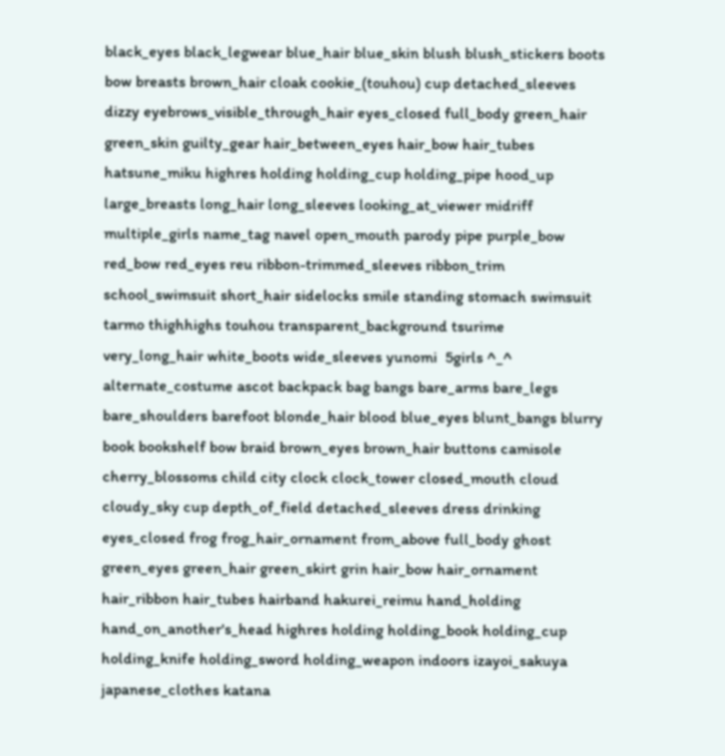black_eyes black_legwear blue_hair blue_skin blush blush_stickers boots bow breasts brown_hair cloak cookie_(touhou) cup detached_sleeves dizzy eyebrows_visible_through_hair eyes_closed full_body green_hair green_skin guilty_gear hair_between_eyes hair_bow hair_tubes hatsune_miku highres holding holding_cup holding_pipe hood_up large_breasts long_hair long_sleeves looking_at_viewer midriff multiple_girls name_tag navel open_mouth parody pipe purple_bow red_bow red_eyes reu ribbon-trimmed_sleeves ribbon_trim school_swimsuit short_hair sidelocks smile standing stomach swimsuit tarmo thighhighs touhou transparent_background tsurime very_long_hair white_boots wide_sleeves yunomi  5girls ^_^ alternate_costume ascot backpack bag bangs bare_arms bare_legs bare_shoulders barefoot blonde_hair blood blue_eyes blunt_bangs blurry book bookshelf bow braid brown_eyes brown_hair buttons camisole cherry_blossoms child city clock clock_tower closed_mouth cloud cloudy_sky cup depth_of_field detached_sleeves dress drinking eyes_closed frog frog_hair_ornament from_above full_body ghost green_eyes green_hair green_skirt grin hair_bow hair_ornament hair_ribbon hair_tubes hairband hakurei_reimu hand_holding hand_on_another's_head highres holding holding_book holding_cup holding_knife holding_sword holding_weapon indoors izayoi_sakuya japanese_clothes katana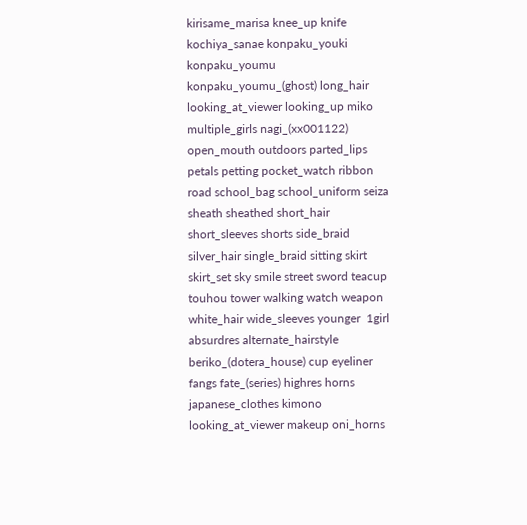kirisame_marisa knee_up knife kochiya_sanae konpaku_youki konpaku_youmu konpaku_youmu_(ghost) long_hair looking_at_viewer looking_up miko multiple_girls nagi_(xx001122) open_mouth outdoors parted_lips petals petting pocket_watch ribbon road school_bag school_uniform seiza sheath sheathed short_hair short_sleeves shorts side_braid silver_hair single_braid sitting skirt skirt_set sky smile street sword teacup touhou tower walking watch weapon white_hair wide_sleeves younger  1girl absurdres alternate_hairstyle beriko_(dotera_house) cup eyeliner fangs fate_(series) highres horns japanese_clothes kimono looking_at_viewer makeup oni_horns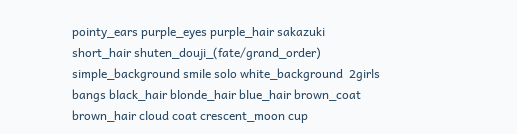pointy_ears purple_eyes purple_hair sakazuki short_hair shuten_douji_(fate/grand_order) simple_background smile solo white_background  2girls bangs black_hair blonde_hair blue_hair brown_coat brown_hair cloud coat crescent_moon cup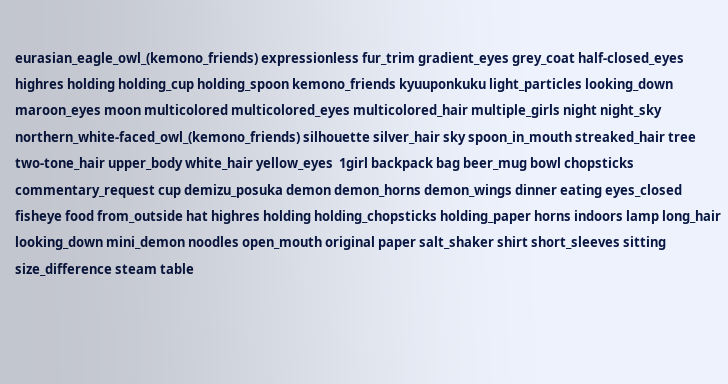eurasian_eagle_owl_(kemono_friends) expressionless fur_trim gradient_eyes grey_coat half-closed_eyes highres holding holding_cup holding_spoon kemono_friends kyuuponkuku light_particles looking_down maroon_eyes moon multicolored multicolored_eyes multicolored_hair multiple_girls night night_sky northern_white-faced_owl_(kemono_friends) silhouette silver_hair sky spoon_in_mouth streaked_hair tree two-tone_hair upper_body white_hair yellow_eyes  1girl backpack bag beer_mug bowl chopsticks commentary_request cup demizu_posuka demon demon_horns demon_wings dinner eating eyes_closed fisheye food from_outside hat highres holding holding_chopsticks holding_paper horns indoors lamp long_hair looking_down mini_demon noodles open_mouth original paper salt_shaker shirt short_sleeves sitting size_difference steam table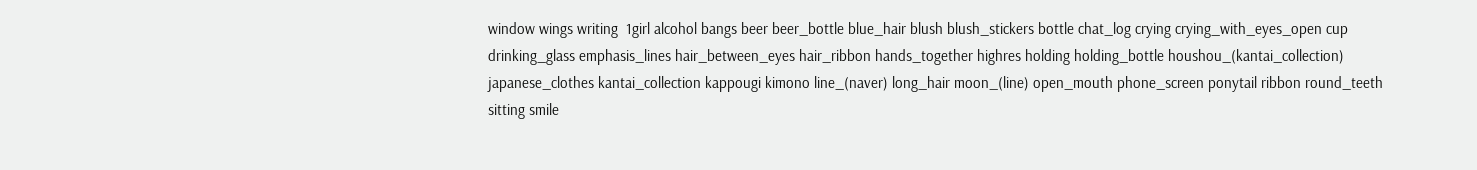window wings writing  1girl alcohol bangs beer beer_bottle blue_hair blush blush_stickers bottle chat_log crying crying_with_eyes_open cup drinking_glass emphasis_lines hair_between_eyes hair_ribbon hands_together highres holding holding_bottle houshou_(kantai_collection) japanese_clothes kantai_collection kappougi kimono line_(naver) long_hair moon_(line) open_mouth phone_screen ponytail ribbon round_teeth sitting smile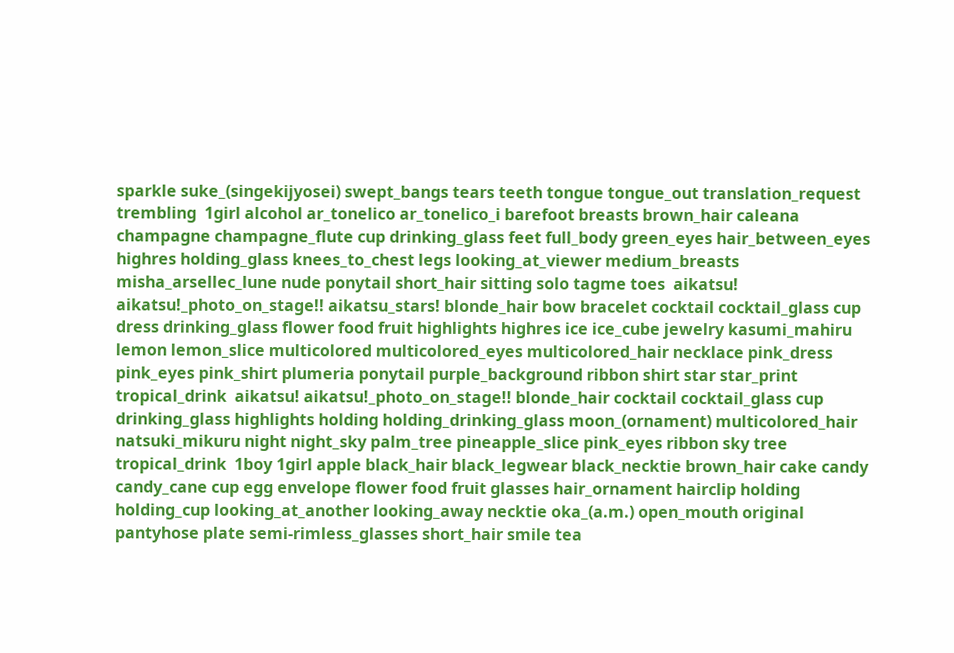sparkle suke_(singekijyosei) swept_bangs tears teeth tongue tongue_out translation_request trembling  1girl alcohol ar_tonelico ar_tonelico_i barefoot breasts brown_hair caleana champagne champagne_flute cup drinking_glass feet full_body green_eyes hair_between_eyes highres holding_glass knees_to_chest legs looking_at_viewer medium_breasts misha_arsellec_lune nude ponytail short_hair sitting solo tagme toes  aikatsu! aikatsu!_photo_on_stage!! aikatsu_stars! blonde_hair bow bracelet cocktail cocktail_glass cup dress drinking_glass flower food fruit highlights highres ice ice_cube jewelry kasumi_mahiru lemon lemon_slice multicolored multicolored_eyes multicolored_hair necklace pink_dress pink_eyes pink_shirt plumeria ponytail purple_background ribbon shirt star star_print tropical_drink  aikatsu! aikatsu!_photo_on_stage!! blonde_hair cocktail cocktail_glass cup drinking_glass highlights holding holding_drinking_glass moon_(ornament) multicolored_hair natsuki_mikuru night night_sky palm_tree pineapple_slice pink_eyes ribbon sky tree tropical_drink  1boy 1girl apple black_hair black_legwear black_necktie brown_hair cake candy candy_cane cup egg envelope flower food fruit glasses hair_ornament hairclip holding holding_cup looking_at_another looking_away necktie oka_(a.m.) open_mouth original pantyhose plate semi-rimless_glasses short_hair smile tea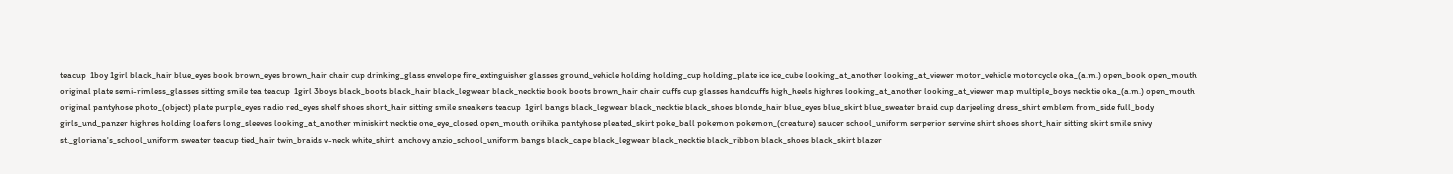teacup  1boy 1girl black_hair blue_eyes book brown_eyes brown_hair chair cup drinking_glass envelope fire_extinguisher glasses ground_vehicle holding holding_cup holding_plate ice ice_cube looking_at_another looking_at_viewer motor_vehicle motorcycle oka_(a.m.) open_book open_mouth original plate semi-rimless_glasses sitting smile tea teacup  1girl 3boys black_boots black_hair black_legwear black_necktie book boots brown_hair chair cuffs cup glasses handcuffs high_heels highres looking_at_another looking_at_viewer map multiple_boys necktie oka_(a.m.) open_mouth original pantyhose photo_(object) plate purple_eyes radio red_eyes shelf shoes short_hair sitting smile sneakers teacup  1girl bangs black_legwear black_necktie black_shoes blonde_hair blue_eyes blue_skirt blue_sweater braid cup darjeeling dress_shirt emblem from_side full_body girls_und_panzer highres holding loafers long_sleeves looking_at_another miniskirt necktie one_eye_closed open_mouth orihika pantyhose pleated_skirt poke_ball pokemon pokemon_(creature) saucer school_uniform serperior servine shirt shoes short_hair sitting skirt smile snivy st._gloriana's_school_uniform sweater teacup tied_hair twin_braids v-neck white_shirt  anchovy anzio_school_uniform bangs black_cape black_legwear black_necktie black_ribbon black_shoes black_skirt blazer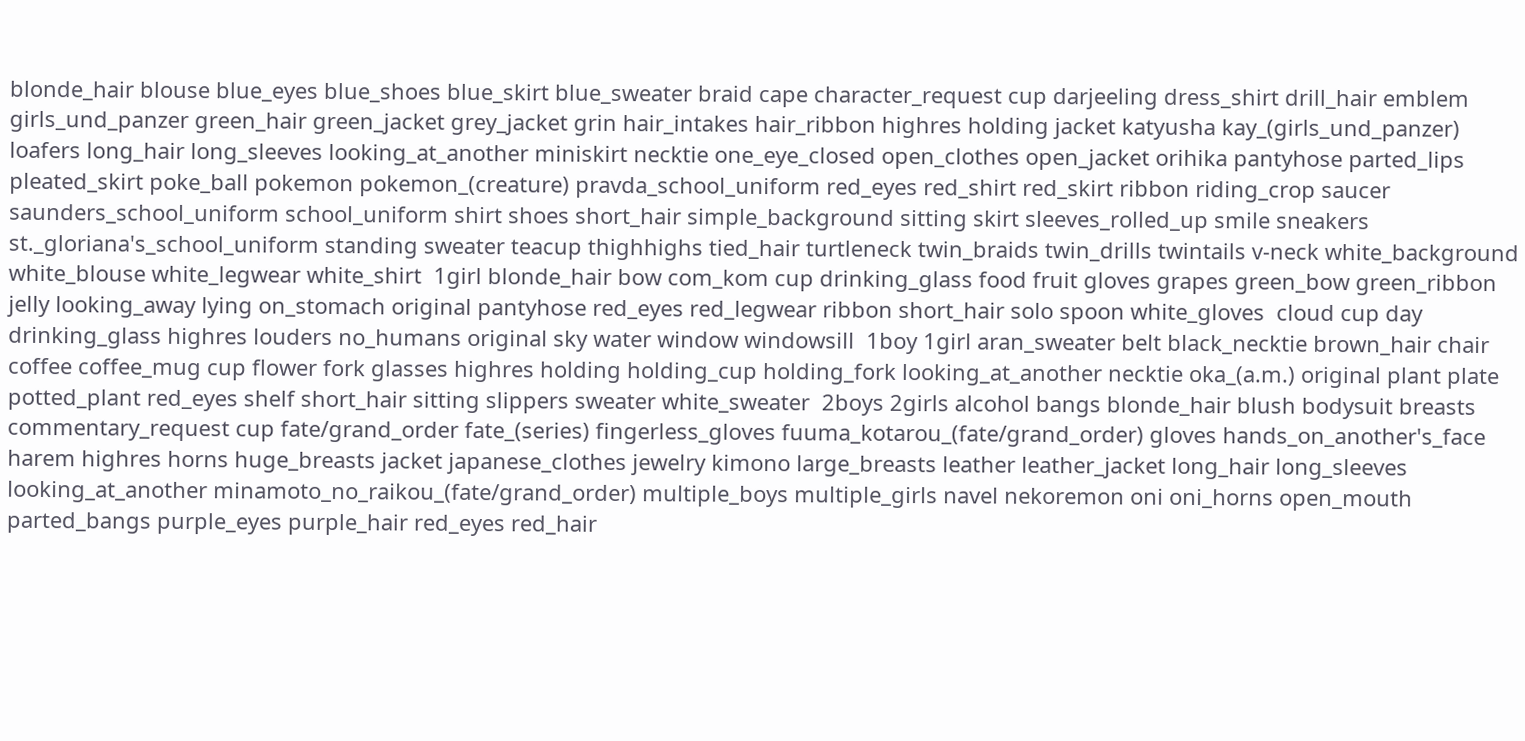blonde_hair blouse blue_eyes blue_shoes blue_skirt blue_sweater braid cape character_request cup darjeeling dress_shirt drill_hair emblem girls_und_panzer green_hair green_jacket grey_jacket grin hair_intakes hair_ribbon highres holding jacket katyusha kay_(girls_und_panzer) loafers long_hair long_sleeves looking_at_another miniskirt necktie one_eye_closed open_clothes open_jacket orihika pantyhose parted_lips pleated_skirt poke_ball pokemon pokemon_(creature) pravda_school_uniform red_eyes red_shirt red_skirt ribbon riding_crop saucer saunders_school_uniform school_uniform shirt shoes short_hair simple_background sitting skirt sleeves_rolled_up smile sneakers st._gloriana's_school_uniform standing sweater teacup thighhighs tied_hair turtleneck twin_braids twin_drills twintails v-neck white_background white_blouse white_legwear white_shirt  1girl blonde_hair bow com_kom cup drinking_glass food fruit gloves grapes green_bow green_ribbon jelly looking_away lying on_stomach original pantyhose red_eyes red_legwear ribbon short_hair solo spoon white_gloves  cloud cup day drinking_glass highres louders no_humans original sky water window windowsill  1boy 1girl aran_sweater belt black_necktie brown_hair chair coffee coffee_mug cup flower fork glasses highres holding holding_cup holding_fork looking_at_another necktie oka_(a.m.) original plant plate potted_plant red_eyes shelf short_hair sitting slippers sweater white_sweater  2boys 2girls alcohol bangs blonde_hair blush bodysuit breasts commentary_request cup fate/grand_order fate_(series) fingerless_gloves fuuma_kotarou_(fate/grand_order) gloves hands_on_another's_face harem highres horns huge_breasts jacket japanese_clothes jewelry kimono large_breasts leather leather_jacket long_hair long_sleeves looking_at_another minamoto_no_raikou_(fate/grand_order) multiple_boys multiple_girls navel nekoremon oni oni_horns open_mouth parted_bangs purple_eyes purple_hair red_eyes red_hair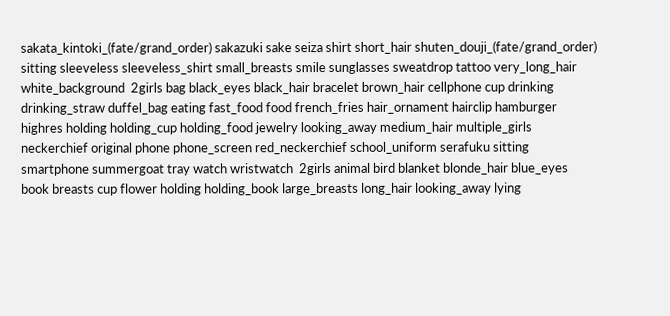sakata_kintoki_(fate/grand_order) sakazuki sake seiza shirt short_hair shuten_douji_(fate/grand_order) sitting sleeveless sleeveless_shirt small_breasts smile sunglasses sweatdrop tattoo very_long_hair white_background  2girls bag black_eyes black_hair bracelet brown_hair cellphone cup drinking drinking_straw duffel_bag eating fast_food food french_fries hair_ornament hairclip hamburger highres holding holding_cup holding_food jewelry looking_away medium_hair multiple_girls neckerchief original phone phone_screen red_neckerchief school_uniform serafuku sitting smartphone summergoat tray watch wristwatch  2girls animal bird blanket blonde_hair blue_eyes book breasts cup flower holding holding_book large_breasts long_hair looking_away lying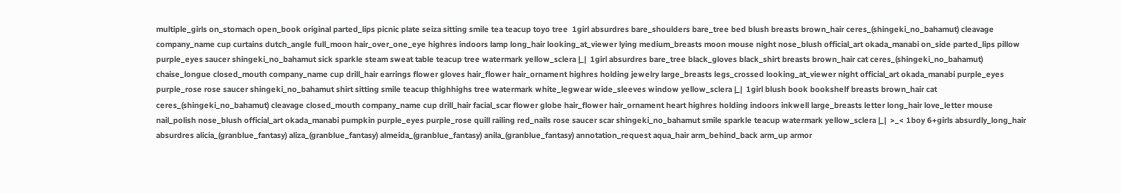multiple_girls on_stomach open_book original parted_lips picnic plate seiza sitting smile tea teacup toyo tree  1girl absurdres bare_shoulders bare_tree bed blush breasts brown_hair ceres_(shingeki_no_bahamut) cleavage company_name cup curtains dutch_angle full_moon hair_over_one_eye highres indoors lamp long_hair looking_at_viewer lying medium_breasts moon mouse night nose_blush official_art okada_manabi on_side parted_lips pillow purple_eyes saucer shingeki_no_bahamut sick sparkle steam sweat table teacup tree watermark yellow_sclera |_|  1girl absurdres bare_tree black_gloves black_shirt breasts brown_hair cat ceres_(shingeki_no_bahamut) chaise_longue closed_mouth company_name cup drill_hair earrings flower gloves hair_flower hair_ornament highres holding jewelry large_breasts legs_crossed looking_at_viewer night official_art okada_manabi purple_eyes purple_rose rose saucer shingeki_no_bahamut shirt sitting smile teacup thighhighs tree watermark white_legwear wide_sleeves window yellow_sclera |_|  1girl blush book bookshelf breasts brown_hair cat ceres_(shingeki_no_bahamut) cleavage closed_mouth company_name cup drill_hair facial_scar flower globe hair_flower hair_ornament heart highres holding indoors inkwell large_breasts letter long_hair love_letter mouse nail_polish nose_blush official_art okada_manabi pumpkin purple_eyes purple_rose quill railing red_nails rose saucer scar shingeki_no_bahamut smile sparkle teacup watermark yellow_sclera |_|  >_< 1boy 6+girls absurdly_long_hair absurdres alicia_(granblue_fantasy) aliza_(granblue_fantasy) almeida_(granblue_fantasy) anila_(granblue_fantasy) annotation_request aqua_hair arm_behind_back arm_up armor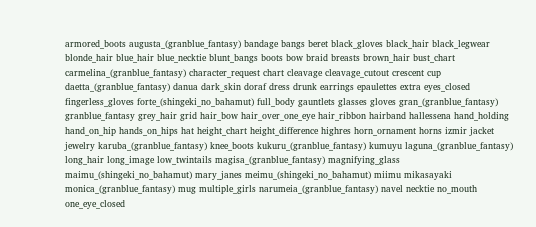armored_boots augusta_(granblue_fantasy) bandage bangs beret black_gloves black_hair black_legwear blonde_hair blue_hair blue_necktie blunt_bangs boots bow braid breasts brown_hair bust_chart carmelina_(granblue_fantasy) character_request chart cleavage cleavage_cutout crescent cup daetta_(granblue_fantasy) danua dark_skin doraf dress drunk earrings epaulettes extra eyes_closed fingerless_gloves forte_(shingeki_no_bahamut) full_body gauntlets glasses gloves gran_(granblue_fantasy) granblue_fantasy grey_hair grid hair_bow hair_over_one_eye hair_ribbon hairband hallessena hand_holding hand_on_hip hands_on_hips hat height_chart height_difference highres horn_ornament horns izmir jacket jewelry karuba_(granblue_fantasy) knee_boots kukuru_(granblue_fantasy) kumuyu laguna_(granblue_fantasy) long_hair long_image low_twintails magisa_(granblue_fantasy) magnifying_glass maimu_(shingeki_no_bahamut) mary_janes meimu_(shingeki_no_bahamut) miimu mikasayaki monica_(granblue_fantasy) mug multiple_girls narumeia_(granblue_fantasy) navel necktie no_mouth one_eye_closed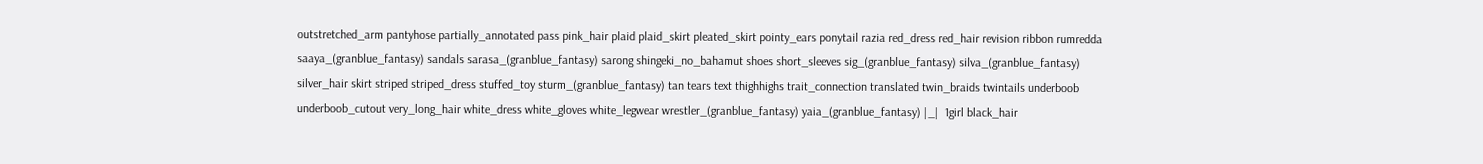outstretched_arm pantyhose partially_annotated pass pink_hair plaid plaid_skirt pleated_skirt pointy_ears ponytail razia red_dress red_hair revision ribbon rumredda saaya_(granblue_fantasy) sandals sarasa_(granblue_fantasy) sarong shingeki_no_bahamut shoes short_sleeves sig_(granblue_fantasy) silva_(granblue_fantasy) silver_hair skirt striped striped_dress stuffed_toy sturm_(granblue_fantasy) tan tears text thighhighs trait_connection translated twin_braids twintails underboob underboob_cutout very_long_hair white_dress white_gloves white_legwear wrestler_(granblue_fantasy) yaia_(granblue_fantasy) |_|  1girl black_hair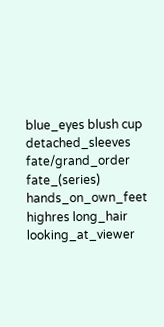blue_eyes blush cup detached_sleeves fate/grand_order fate_(series) hands_on_own_feet highres long_hair looking_at_viewer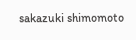sakazuki shimomoto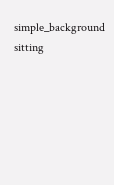simple_background sitting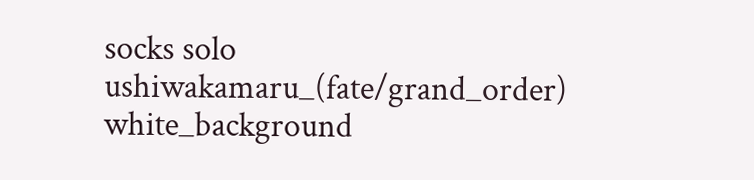socks solo ushiwakamaru_(fate/grand_order) white_background